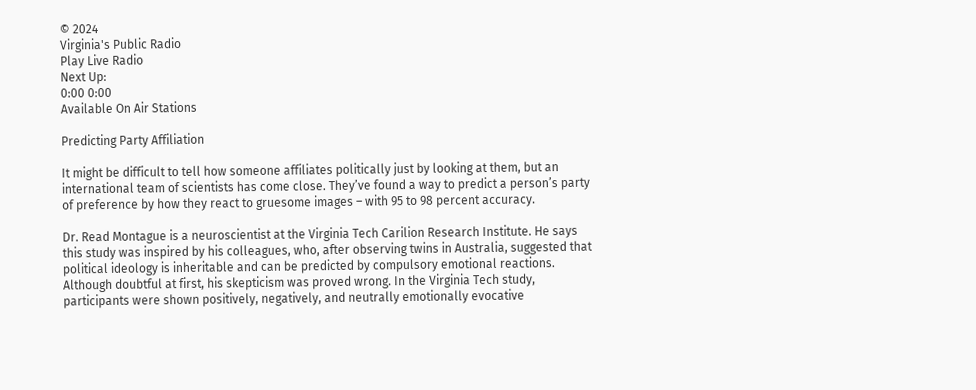© 2024
Virginia's Public Radio
Play Live Radio
Next Up:
0:00 0:00
Available On Air Stations

Predicting Party Affiliation

It might be difficult to tell how someone affiliates politically just by looking at them, but an international team of scientists has come close. They’ve found a way to predict a person’s party of preference by how they react to gruesome images – with 95 to 98 percent accuracy.

Dr. Read Montague is a neuroscientist at the Virginia Tech Carilion Research Institute. He says this study was inspired by his colleagues, who, after observing twins in Australia, suggested that political ideology is inheritable and can be predicted by compulsory emotional reactions. Although doubtful at first, his skepticism was proved wrong. In the Virginia Tech study, participants were shown positively, negatively, and neutrally emotionally evocative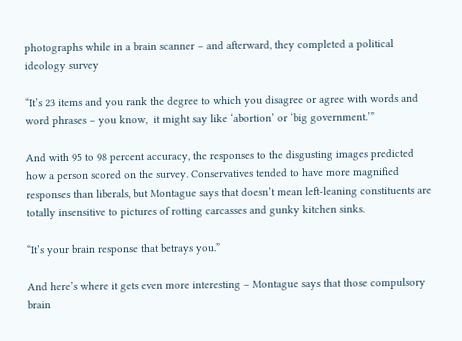photographs while in a brain scanner – and afterward, they completed a political ideology survey

“It’s 23 items and you rank the degree to which you disagree or agree with words and word phrases – you know,  it might say like ‘abortion’ or ‘big government.’”

And with 95 to 98 percent accuracy, the responses to the disgusting images predicted how a person scored on the survey. Conservatives tended to have more magnified responses than liberals, but Montague says that doesn’t mean left-leaning constituents are totally insensitive to pictures of rotting carcasses and gunky kitchen sinks.

“It’s your brain response that betrays you.”

And here’s where it gets even more interesting – Montague says that those compulsory brain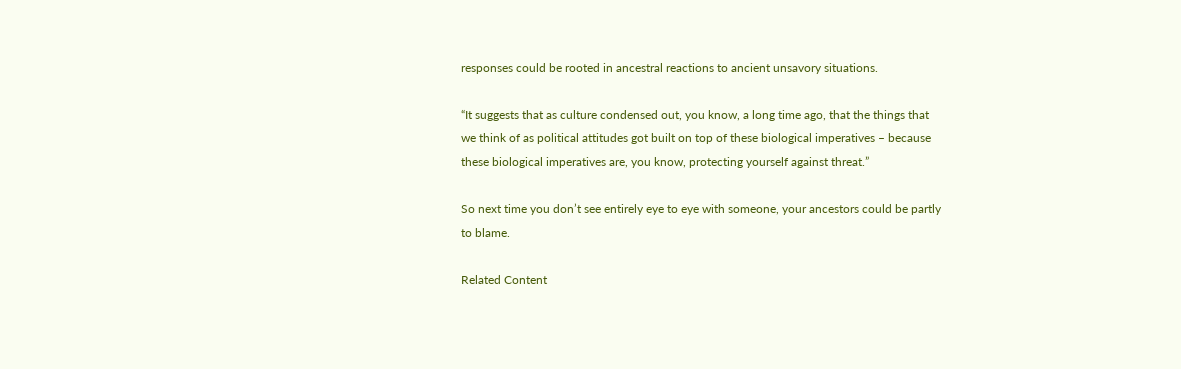responses could be rooted in ancestral reactions to ancient unsavory situations.

“It suggests that as culture condensed out, you know, a long time ago, that the things that we think of as political attitudes got built on top of these biological imperatives – because these biological imperatives are, you know, protecting yourself against threat.”

So next time you don’t see entirely eye to eye with someone, your ancestors could be partly to blame.

Related Content